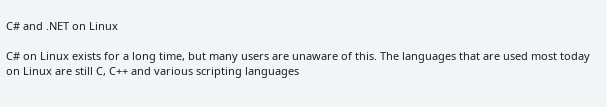C# and .NET on Linux

C# on Linux exists for a long time, but many users are unaware of this. The languages that are used most today on Linux are still C, C++ and various scripting languages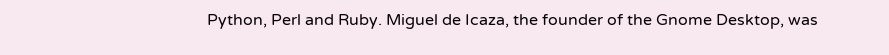Python, Perl and Ruby. Miguel de Icaza, the founder of the Gnome Desktop, was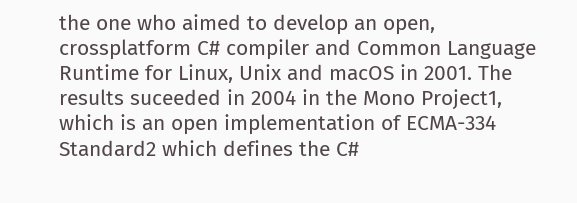the one who aimed to develop an open, crossplatform C# compiler and Common Language Runtime for Linux, Unix and macOS in 2001. The results suceeded in 2004 in the Mono Project1, which is an open implementation of ECMA-334 Standard2 which defines the C#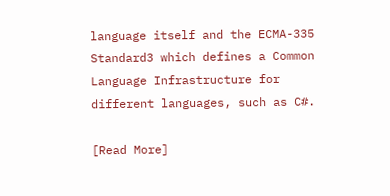language itself and the ECMA-335 Standard3 which defines a Common Language Infrastructure for different languages, such as C#.

[Read More]